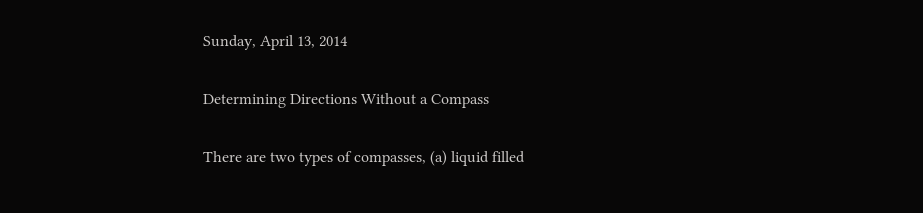Sunday, April 13, 2014

Determining Directions Without a Compass

There are two types of compasses, (a) liquid filled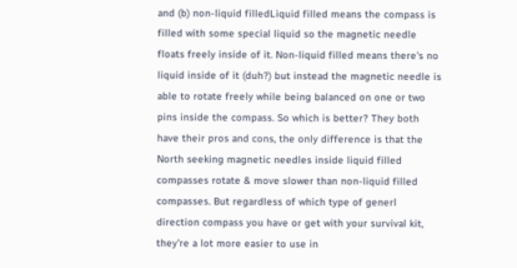and (b) non-liquid filledLiquid filled means the compass is filled with some special liquid so the magnetic needle floats freely inside of it. Non-liquid filled means there's no liquid inside of it (duh?) but instead the magnetic needle is able to rotate freely while being balanced on one or two pins inside the compass. So which is better? They both have their pros and cons, the only difference is that the North seeking magnetic needles inside liquid filled compasses rotate & move slower than non-liquid filled compasses. But regardless of which type of generl direction compass you have or get with your survival kit, they're a lot more easier to use in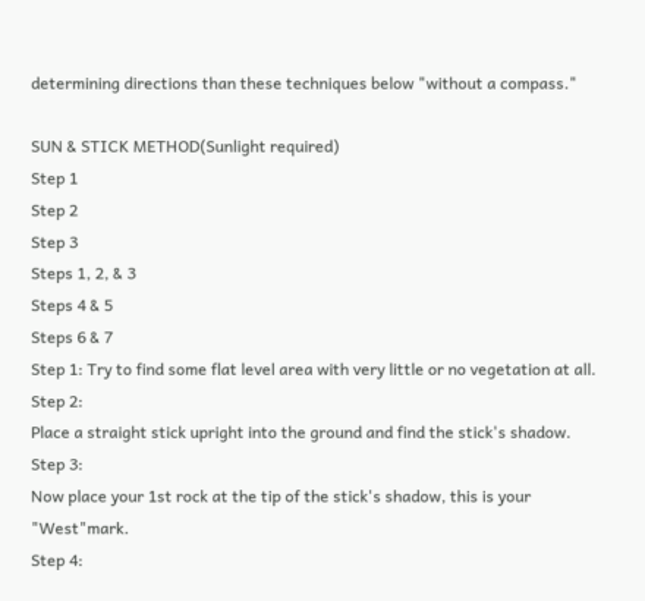determining directions than these techniques below "without a compass."

SUN & STICK METHOD(Sunlight required)
Step 1
Step 2
Step 3
Steps 1, 2, & 3
Steps 4 & 5
Steps 6 & 7
Step 1: Try to find some flat level area with very little or no vegetation at all.
Step 2:
Place a straight stick upright into the ground and find the stick's shadow.
Step 3:
Now place your 1st rock at the tip of the stick's shadow, this is your "West"mark.
Step 4: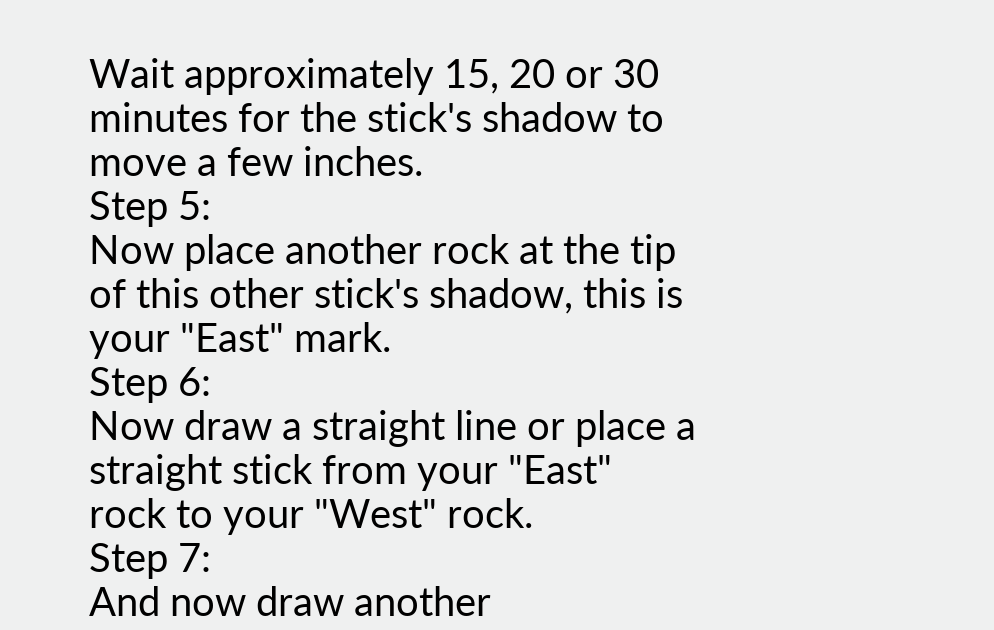Wait approximately 15, 20 or 30 minutes for the stick's shadow to move a few inches.
Step 5:
Now place another rock at the tip of this other stick's shadow, this is your "East" mark.
Step 6:
Now draw a straight line or place a straight stick from your "East" rock to your "West" rock.
Step 7:
And now draw another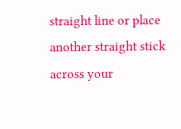straight line or place another straight stick across your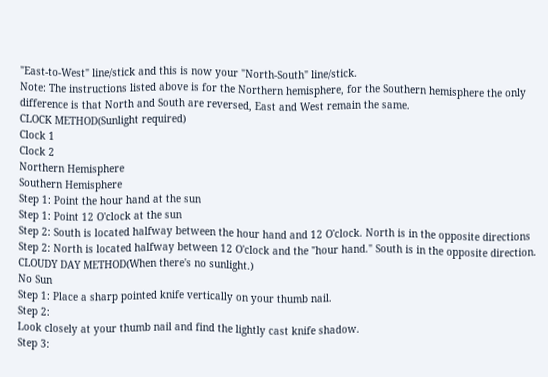"East-to-West" line/stick and this is now your "North-South" line/stick.
Note: The instructions listed above is for the Northern hemisphere, for the Southern hemisphere the only difference is that North and South are reversed, East and West remain the same.
CLOCK METHOD(Sunlight required)
Clock 1
Clock 2
Northern Hemisphere
Southern Hemisphere
Step 1: Point the hour hand at the sun
Step 1: Point 12 O'clock at the sun
Step 2: South is located halfway between the hour hand and 12 O'clock. North is in the opposite directions
Step 2: North is located halfway between 12 O'clock and the "hour hand." South is in the opposite direction.
CLOUDY DAY METHOD(When there's no sunlight.)
No Sun
Step 1: Place a sharp pointed knife vertically on your thumb nail.
Step 2:
Look closely at your thumb nail and find the lightly cast knife shadow.
Step 3: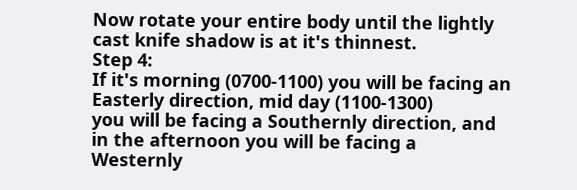Now rotate your entire body until the lightly cast knife shadow is at it's thinnest.
Step 4:
If it's morning (0700-1100) you will be facing an Easterly direction, mid day (1100-1300)
you will be facing a Southernly direction, and in the afternoon you will be facing a Westernly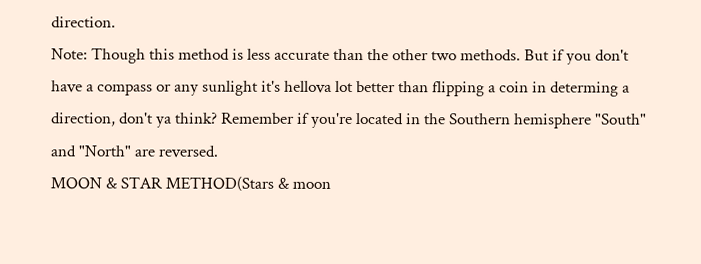direction.
Note: Though this method is less accurate than the other two methods. But if you don't have a compass or any sunlight it's hellova lot better than flipping a coin in determing a direction, don't ya think? Remember if you're located in the Southern hemisphere "South" and "North" are reversed.
MOON & STAR METHOD(Stars & moon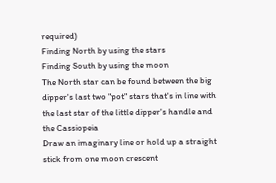required)
Finding North by using the stars
Finding South by using the moon
The North star can be found between the big dipper's last two "pot" stars that's in line with the last star of the little dipper's handle and the Cassiopeia
Draw an imaginary line or hold up a straight stick from one moon crescent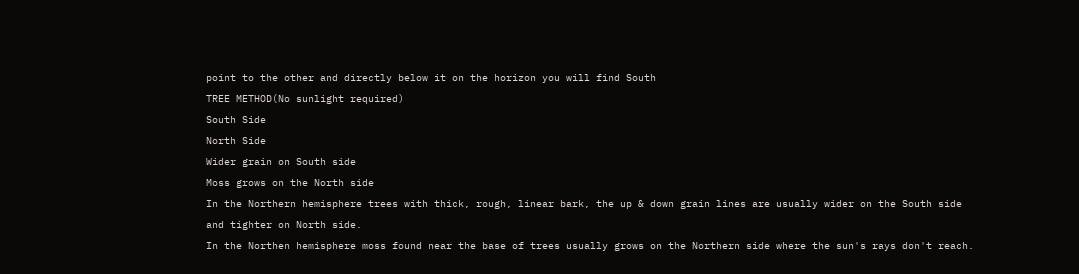point to the other and directly below it on the horizon you will find South
TREE METHOD(No sunlight required)
South Side
North Side
Wider grain on South side
Moss grows on the North side
In the Northern hemisphere trees with thick, rough, linear bark, the up & down grain lines are usually wider on the South side and tighter on North side.
In the Northen hemisphere moss found near the base of trees usually grows on the Northern side where the sun's rays don't reach.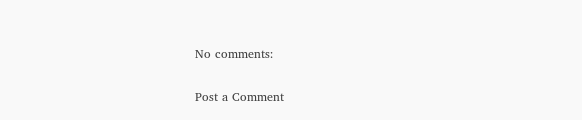No comments:

Post a Comment